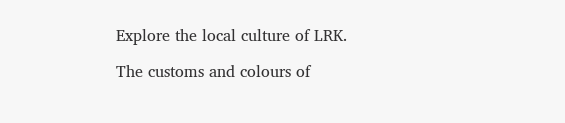Explore the local culture of LRK.

The customs and colours of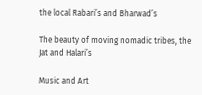the local Rabari’s and Bharwad’s

The beauty of moving nomadic tribes, the Jat and Halari’s

Music and Art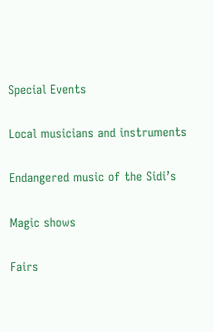Special Events

Local musicians and instruments

Endangered music of the Sidi’s

Magic shows

Fairs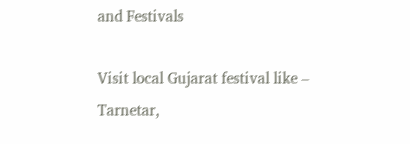and Festivals

Visit local Gujarat festival like – Tarnetar,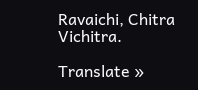Ravaichi, Chitra Vichitra.

Translate »